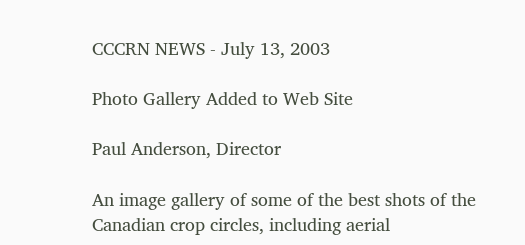CCCRN NEWS - July 13, 2003

Photo Gallery Added to Web Site

Paul Anderson, Director

An image gallery of some of the best shots of the Canadian crop circles, including aerial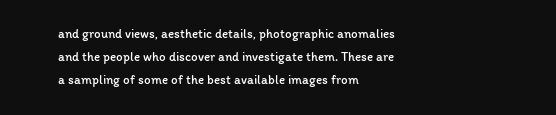and ground views, aesthetic details, photographic anomalies and the people who discover and investigate them. These are a sampling of some of the best available images from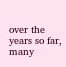over the years so far, many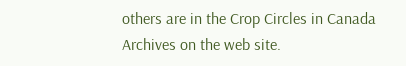others are in the Crop Circles in Canada Archives on the web site.